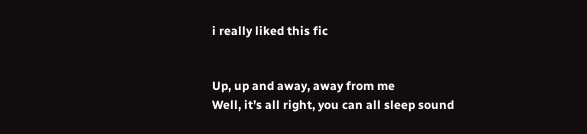i really liked this fic


Up, up and away, away from me
Well, it’s all right, you can all sleep sound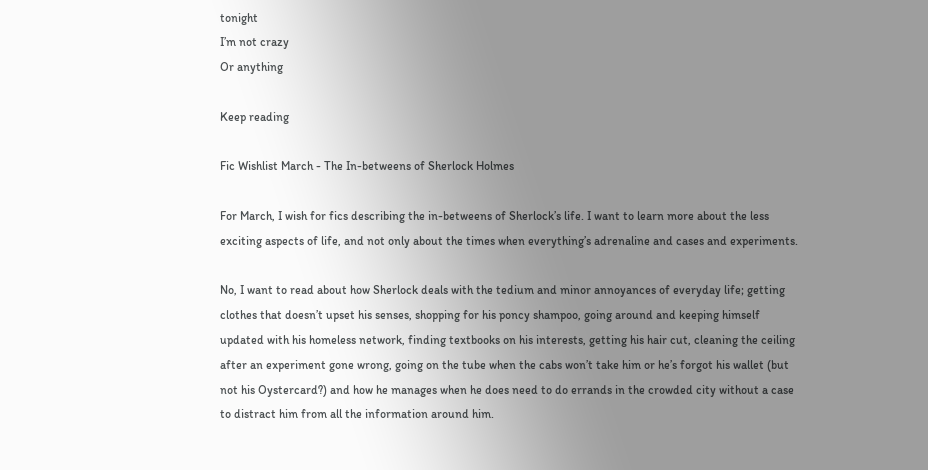tonight
I’m not crazy
Or anything

Keep reading

Fic Wishlist March - The In-betweens of Sherlock Holmes

For March, I wish for fics describing the in-betweens of Sherlock’s life. I want to learn more about the less exciting aspects of life, and not only about the times when everything’s adrenaline and cases and experiments.

No, I want to read about how Sherlock deals with the tedium and minor annoyances of everyday life; getting clothes that doesn’t upset his senses, shopping for his poncy shampoo, going around and keeping himself updated with his homeless network, finding textbooks on his interests, getting his hair cut, cleaning the ceiling after an experiment gone wrong, going on the tube when the cabs won’t take him or he’s forgot his wallet (but not his Oystercard?) and how he manages when he does need to do errands in the crowded city without a case to distract him from all the information around him.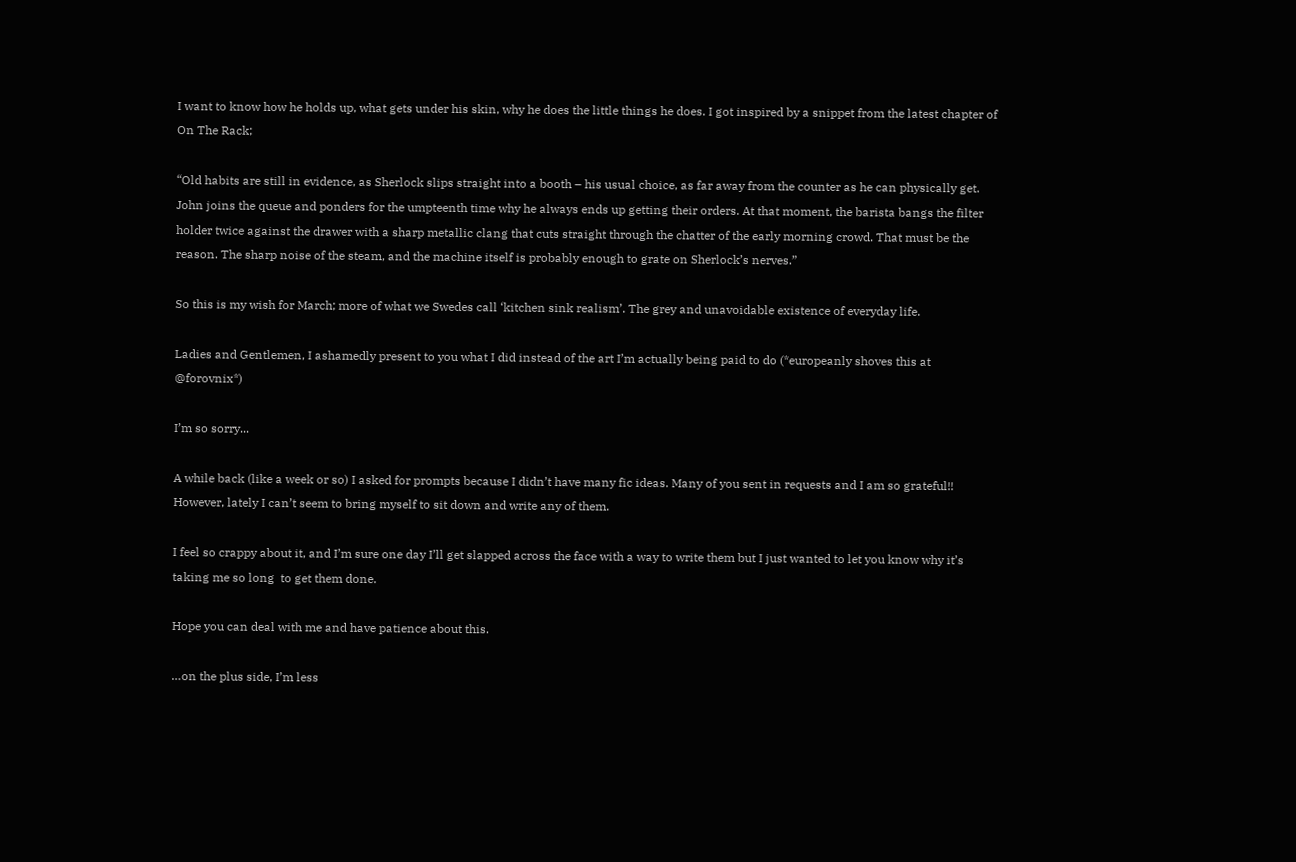I want to know how he holds up, what gets under his skin, why he does the little things he does. I got inspired by a snippet from the latest chapter of On The Rack;

“Old habits are still in evidence, as Sherlock slips straight into a booth – his usual choice, as far away from the counter as he can physically get. John joins the queue and ponders for the umpteenth time why he always ends up getting their orders. At that moment, the barista bangs the filter holder twice against the drawer with a sharp metallic clang that cuts straight through the chatter of the early morning crowd. That must be the reason. The sharp noise of the steam, and the machine itself is probably enough to grate on Sherlock’s nerves.”

So this is my wish for March; more of what we Swedes call ‘kitchen sink realism’. The grey and unavoidable existence of everyday life.

Ladies and Gentlemen, I ashamedly present to you what I did instead of the art I’m actually being paid to do (*europeanly shoves this at @forovnix*)

I’m so sorry...

A while back (like a week or so) I asked for prompts because I didn’t have many fic ideas. Many of you sent in requests and I am so grateful!! However, lately I can’t seem to bring myself to sit down and write any of them.

I feel so crappy about it, and I’m sure one day I’ll get slapped across the face with a way to write them but I just wanted to let you know why it’s taking me so long  to get them done.

Hope you can deal with me and have patience about this.

…on the plus side, I’m less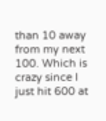than 10 away from my next 100. Which is crazy since I just hit 600 at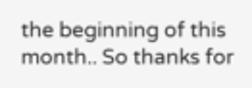the beginning of this month.. So thanks for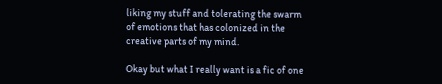liking my stuff and tolerating the swarm of emotions that has colonized in the creative parts of my mind.

Okay but what I really want is a fic of one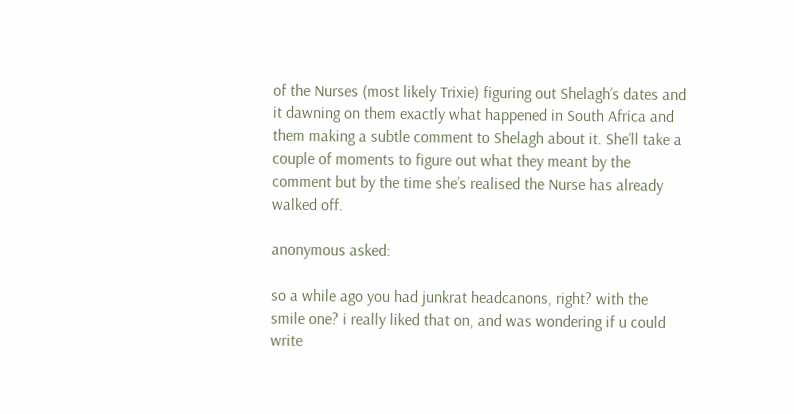of the Nurses (most likely Trixie) figuring out Shelagh’s dates and it dawning on them exactly what happened in South Africa and them making a subtle comment to Shelagh about it. She’ll take a couple of moments to figure out what they meant by the comment but by the time she’s realised the Nurse has already walked off.

anonymous asked:

so a while ago you had junkrat headcanons, right? with the smile one? i really liked that on, and was wondering if u could write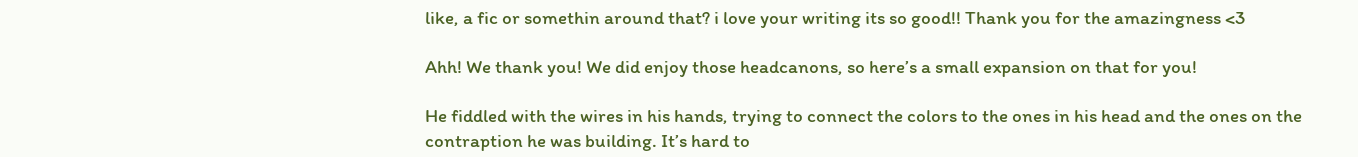like, a fic or somethin around that? i love your writing its so good!! Thank you for the amazingness <3

Ahh! We thank you! We did enjoy those headcanons, so here’s a small expansion on that for you!

He fiddled with the wires in his hands, trying to connect the colors to the ones in his head and the ones on the contraption he was building. It’s hard to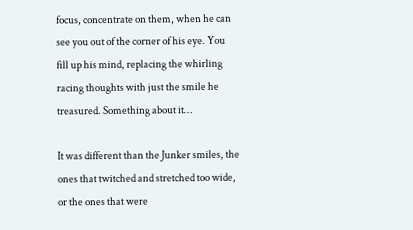focus, concentrate on them, when he can see you out of the corner of his eye. You fill up his mind, replacing the whirling racing thoughts with just the smile he treasured. Something about it…

It was different than the Junker smiles, the ones that twitched and stretched too wide, or the ones that were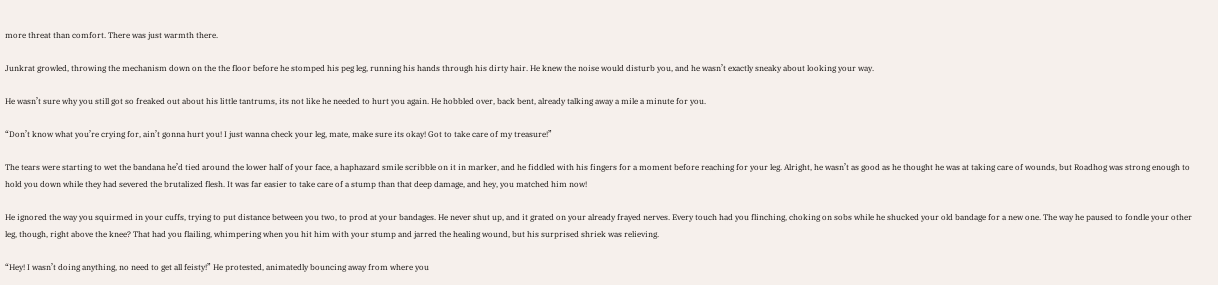more threat than comfort. There was just warmth there.

Junkrat growled, throwing the mechanism down on the the floor before he stomped his peg leg, running his hands through his dirty hair. He knew the noise would disturb you, and he wasn’t exactly sneaky about looking your way.

He wasn’t sure why you still got so freaked out about his little tantrums, its not like he needed to hurt you again. He hobbled over, back bent, already talking away a mile a minute for you.

“Don’t know what you’re crying for, ain’t gonna hurt you! I just wanna check your leg, mate, make sure its okay! Got to take care of my treasure!”

The tears were starting to wet the bandana he’d tied around the lower half of your face, a haphazard smile scribble on it in marker, and he fiddled with his fingers for a moment before reaching for your leg. Alright, he wasn’t as good as he thought he was at taking care of wounds, but Roadhog was strong enough to hold you down while they had severed the brutalized flesh. It was far easier to take care of a stump than that deep damage, and hey, you matched him now!

He ignored the way you squirmed in your cuffs, trying to put distance between you two, to prod at your bandages. He never shut up, and it grated on your already frayed nerves. Every touch had you flinching, choking on sobs while he shucked your old bandage for a new one. The way he paused to fondle your other leg, though, right above the knee? That had you flailing, whimpering when you hit him with your stump and jarred the healing wound, but his surprised shriek was relieving.

“Hey! I wasn’t doing anything, no need to get all feisty!” He protested, animatedly bouncing away from where you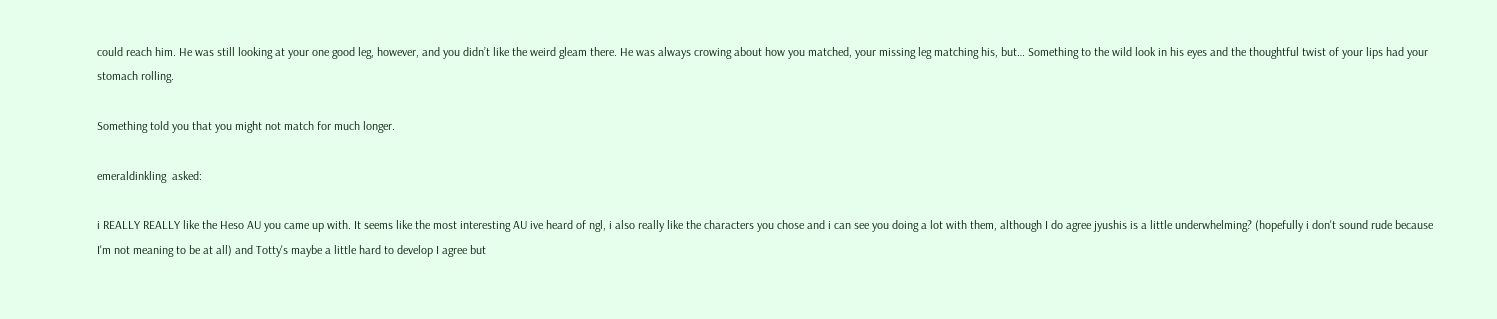could reach him. He was still looking at your one good leg, however, and you didn’t like the weird gleam there. He was always crowing about how you matched, your missing leg matching his, but… Something to the wild look in his eyes and the thoughtful twist of your lips had your stomach rolling.

Something told you that you might not match for much longer.

emeraldinkling  asked:

i REALLY REALLY like the Heso AU you came up with. It seems like the most interesting AU ive heard of ngl, i also really like the characters you chose and i can see you doing a lot with them, although I do agree jyushis is a little underwhelming? (hopefully i don't sound rude because I'm not meaning to be at all) and Totty's maybe a little hard to develop I agree but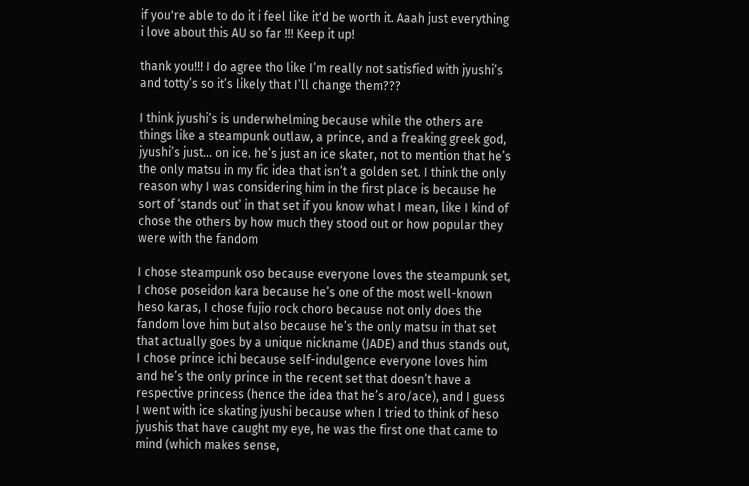if you're able to do it i feel like it'd be worth it. Aaah just everything i love about this AU so far !!! Keep it up!

thank you!!! I do agree tho like I’m really not satisfied with jyushi’s and totty’s so it’s likely that I’ll change them???

I think jyushi’s is underwhelming because while the others are things like a steampunk outlaw, a prince, and a freaking greek god, jyushi’s just… on ice. he’s just an ice skater, not to mention that he’s the only matsu in my fic idea that isn’t a golden set. I think the only reason why I was considering him in the first place is because he sort of ‘stands out’ in that set if you know what I mean, like I kind of chose the others by how much they stood out or how popular they were with the fandom

I chose steampunk oso because everyone loves the steampunk set, I chose poseidon kara because he’s one of the most well-known heso karas, I chose fujio rock choro because not only does the fandom love him but also because he’s the only matsu in that set that actually goes by a unique nickname (JADE) and thus stands out, I chose prince ichi because self-indulgence everyone loves him and he’s the only prince in the recent set that doesn’t have a respective princess (hence the idea that he’s aro/ace), and I guess I went with ice skating jyushi because when I tried to think of heso jyushis that have caught my eye, he was the first one that came to mind (which makes sense,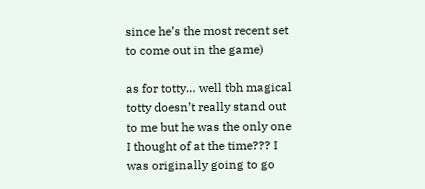since he’s the most recent set to come out in the game)

as for totty… well tbh magical totty doesn’t really stand out to me but he was the only one I thought of at the time??? I was originally going to go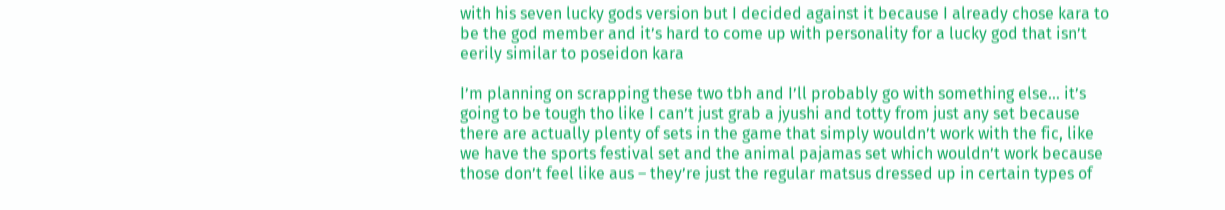with his seven lucky gods version but I decided against it because I already chose kara to be the god member and it’s hard to come up with personality for a lucky god that isn’t eerily similar to poseidon kara

I’m planning on scrapping these two tbh and I’ll probably go with something else… it’s going to be tough tho like I can’t just grab a jyushi and totty from just any set because there are actually plenty of sets in the game that simply wouldn’t work with the fic, like we have the sports festival set and the animal pajamas set which wouldn’t work because those don’t feel like aus – they’re just the regular matsus dressed up in certain types of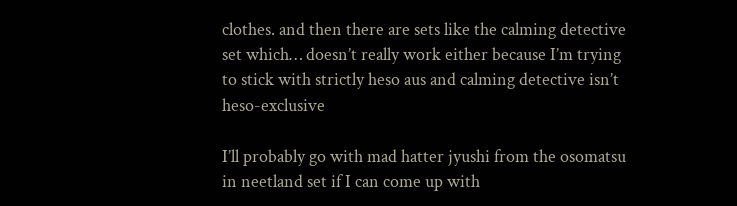clothes. and then there are sets like the calming detective set which… doesn’t really work either because I’m trying to stick with strictly heso aus and calming detective isn’t heso-exclusive

I’ll probably go with mad hatter jyushi from the osomatsu in neetland set if I can come up with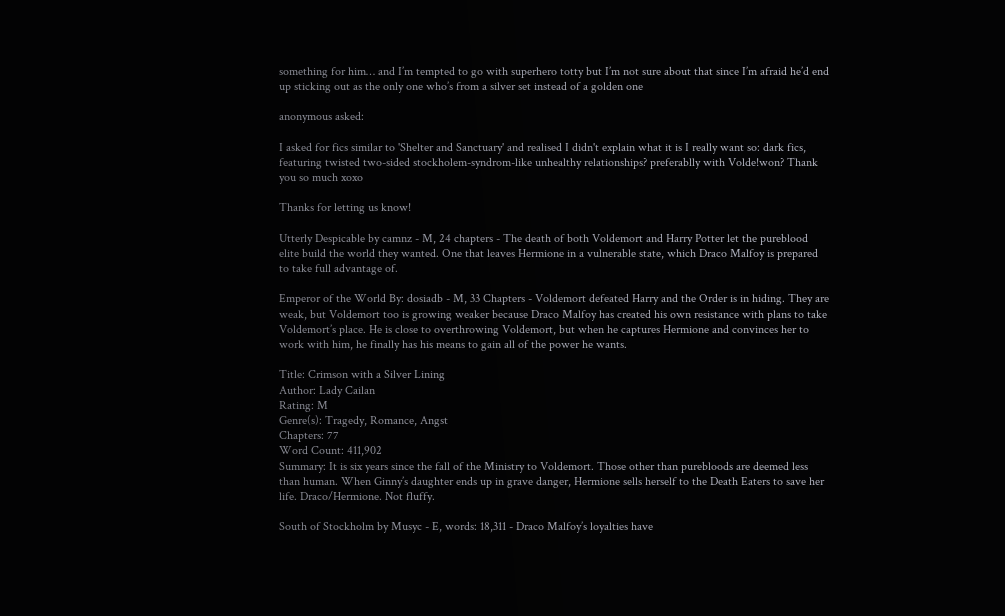something for him… and I’m tempted to go with superhero totty but I’m not sure about that since I’m afraid he’d end up sticking out as the only one who’s from a silver set instead of a golden one

anonymous asked:

I asked for fics similar to 'Shelter and Sanctuary' and realised I didn't explain what it is I really want so: dark fics, featuring twisted two-sided stockholem-syndrom-like unhealthy relationships? preferablly with Volde!won? Thank you so much xoxo

Thanks for letting us know!

Utterly Despicable by camnz - M, 24 chapters - The death of both Voldemort and Harry Potter let the pureblood elite build the world they wanted. One that leaves Hermione in a vulnerable state, which Draco Malfoy is prepared to take full advantage of.

Emperor of the World By: dosiadb - M, 33 Chapters - Voldemort defeated Harry and the Order is in hiding. They are weak, but Voldemort too is growing weaker because Draco Malfoy has created his own resistance with plans to take Voldemort’s place. He is close to overthrowing Voldemort, but when he captures Hermione and convinces her to work with him, he finally has his means to gain all of the power he wants.

Title: Crimson with a Silver Lining
Author: Lady Cailan
Rating: M
Genre(s): Tragedy, Romance, Angst
Chapters: 77
Word Count: 411,902
Summary: It is six years since the fall of the Ministry to Voldemort. Those other than purebloods are deemed less than human. When Ginny’s daughter ends up in grave danger, Hermione sells herself to the Death Eaters to save her life. Draco/Hermione. Not fluffy.

South of Stockholm by Musyc - E, words: 18,311 - Draco Malfoy’s loyalties have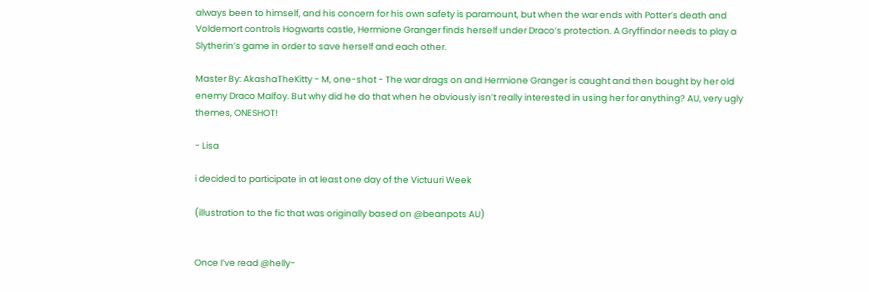always been to himself, and his concern for his own safety is paramount, but when the war ends with Potter’s death and Voldemort controls Hogwarts castle, Hermione Granger finds herself under Draco’s protection. A Gryffindor needs to play a Slytherin’s game in order to save herself and each other.

Master By: AkashaTheKitty - M, one-shot - The war drags on and Hermione Granger is caught and then bought by her old enemy Draco Malfoy. But why did he do that when he obviously isn’t really interested in using her for anything? AU, very ugly themes, ONESHOT!

- Lisa

i decided to participate in at least one day of the Victuuri Week

(illustration to the fic that was originally based on @beanpots AU)


Once I’ve read @helly-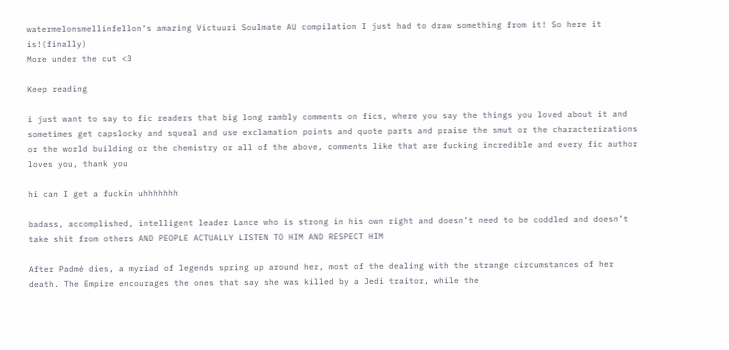watermelonsmellinfellon‘s amazing Victuuri Soulmate AU compilation I just had to draw something from it! So here it is!(finally)
More under the cut <3

Keep reading

i just want to say to fic readers that big long rambly comments on fics, where you say the things you loved about it and sometimes get capslocky and squeal and use exclamation points and quote parts and praise the smut or the characterizations or the world building or the chemistry or all of the above, comments like that are fucking incredible and every fic author loves you, thank you

hi can I get a fuckin uhhhhhhh

badass, accomplished, intelligent leader Lance who is strong in his own right and doesn’t need to be coddled and doesn’t take shit from others AND PEOPLE ACTUALLY LISTEN TO HIM AND RESPECT HIM

After Padmé dies, a myriad of legends spring up around her, most of the dealing with the strange circumstances of her death. The Empire encourages the ones that say she was killed by a Jedi traitor, while the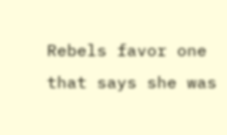Rebels favor one that says she was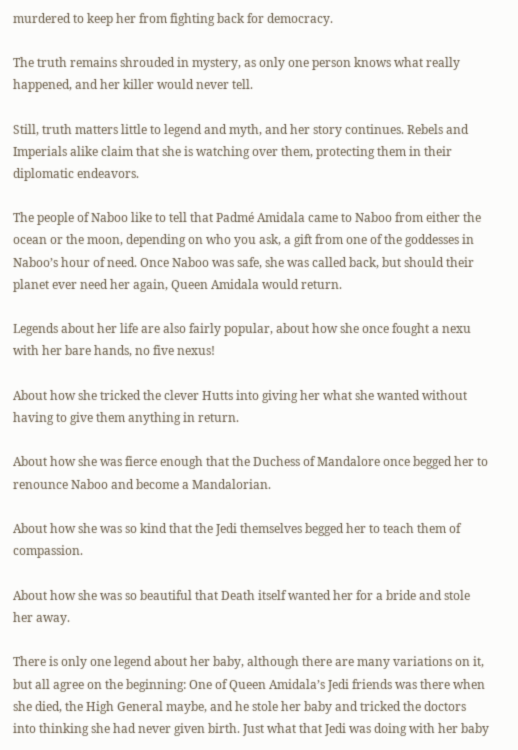murdered to keep her from fighting back for democracy.

The truth remains shrouded in mystery, as only one person knows what really happened, and her killer would never tell.

Still, truth matters little to legend and myth, and her story continues. Rebels and Imperials alike claim that she is watching over them, protecting them in their diplomatic endeavors.

The people of Naboo like to tell that Padmé Amidala came to Naboo from either the ocean or the moon, depending on who you ask, a gift from one of the goddesses in Naboo’s hour of need. Once Naboo was safe, she was called back, but should their planet ever need her again, Queen Amidala would return.

Legends about her life are also fairly popular, about how she once fought a nexu with her bare hands, no five nexus!

About how she tricked the clever Hutts into giving her what she wanted without having to give them anything in return.

About how she was fierce enough that the Duchess of Mandalore once begged her to renounce Naboo and become a Mandalorian.

About how she was so kind that the Jedi themselves begged her to teach them of compassion.

About how she was so beautiful that Death itself wanted her for a bride and stole her away.

There is only one legend about her baby, although there are many variations on it, but all agree on the beginning: One of Queen Amidala’s Jedi friends was there when she died, the High General maybe, and he stole her baby and tricked the doctors into thinking she had never given birth. Just what that Jedi was doing with her baby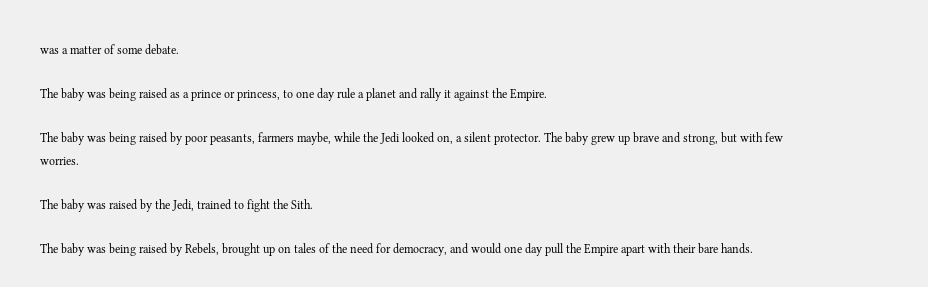was a matter of some debate.

The baby was being raised as a prince or princess, to one day rule a planet and rally it against the Empire.

The baby was being raised by poor peasants, farmers maybe, while the Jedi looked on, a silent protector. The baby grew up brave and strong, but with few worries.

The baby was raised by the Jedi, trained to fight the Sith.

The baby was being raised by Rebels, brought up on tales of the need for democracy, and would one day pull the Empire apart with their bare hands.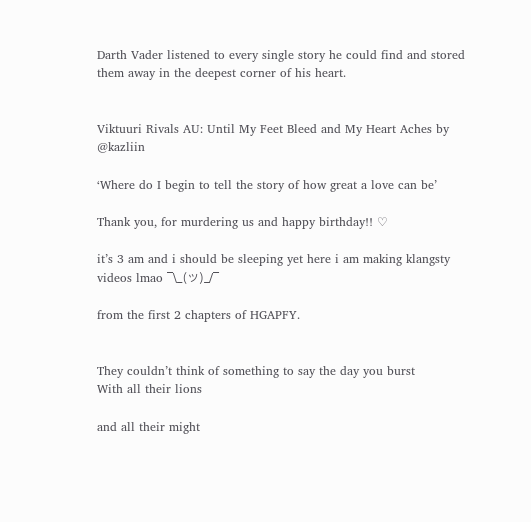Darth Vader listened to every single story he could find and stored them away in the deepest corner of his heart.


Viktuuri Rivals AU: Until My Feet Bleed and My Heart Aches by @kazliin

‘Where do I begin to tell the story of how great a love can be’

Thank you, for murdering us and happy birthday!! ♡

it’s 3 am and i should be sleeping yet here i am making klangsty videos lmao ¯\_(ツ)_/¯

from the first 2 chapters of HGAPFY.


They couldn’t think of something to say the day you burst
With all their lions

and all their might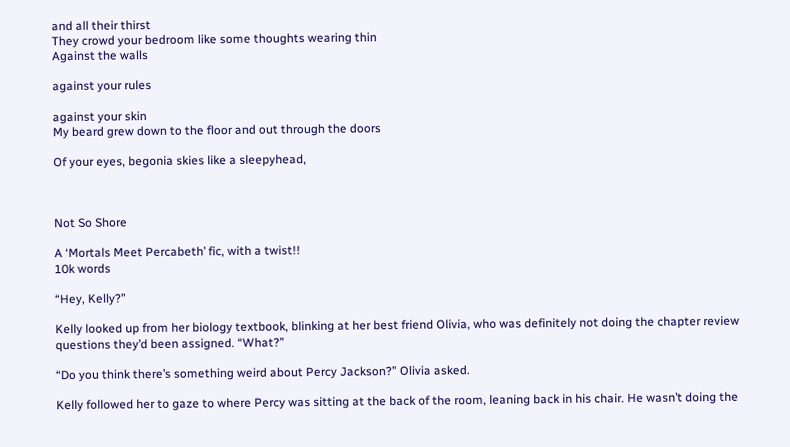and all their thirst
They crowd your bedroom like some thoughts wearing thin
Against the walls

against your rules

against your skin
My beard grew down to the floor and out through the doors

Of your eyes, begonia skies like a sleepyhead,



Not So Shore

A ‘Mortals Meet Percabeth’ fic, with a twist!!
10k words

“Hey, Kelly?”

Kelly looked up from her biology textbook, blinking at her best friend Olivia, who was definitely not doing the chapter review questions they’d been assigned. “What?”

“Do you think there’s something weird about Percy Jackson?” Olivia asked.

Kelly followed her to gaze to where Percy was sitting at the back of the room, leaning back in his chair. He wasn’t doing the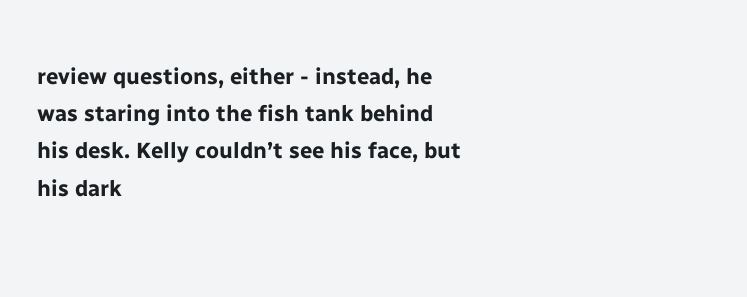review questions, either - instead, he was staring into the fish tank behind his desk. Kelly couldn’t see his face, but his dark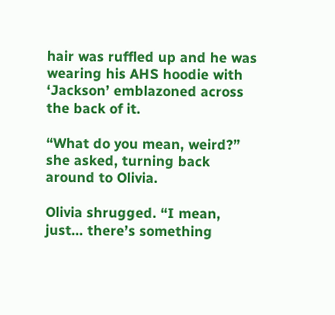hair was ruffled up and he was wearing his AHS hoodie with ‘Jackson’ emblazoned across the back of it.

“What do you mean, weird?” she asked, turning back around to Olivia.

Olivia shrugged. “I mean, just… there’s something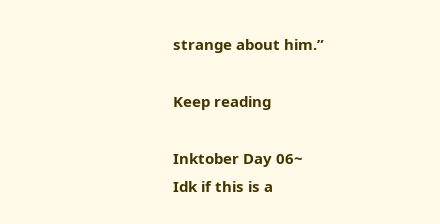strange about him.”

Keep reading

Inktober Day 06~
Idk if this is a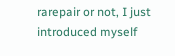rarepair or not, I just introduced myself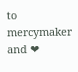to mercymaker and ❤